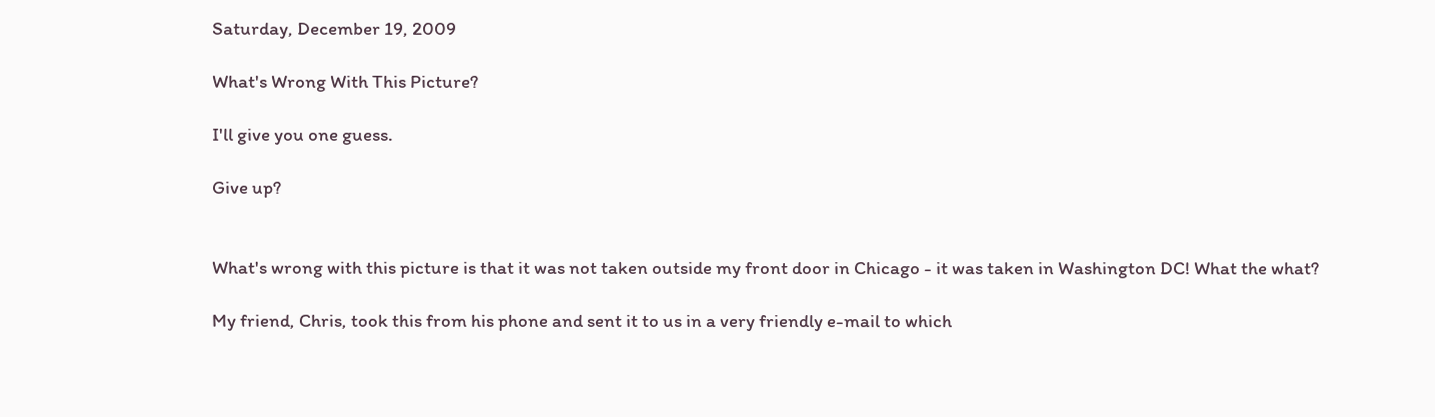Saturday, December 19, 2009

What's Wrong With This Picture?

I'll give you one guess.

Give up?


What's wrong with this picture is that it was not taken outside my front door in Chicago - it was taken in Washington DC! What the what?

My friend, Chris, took this from his phone and sent it to us in a very friendly e-mail to which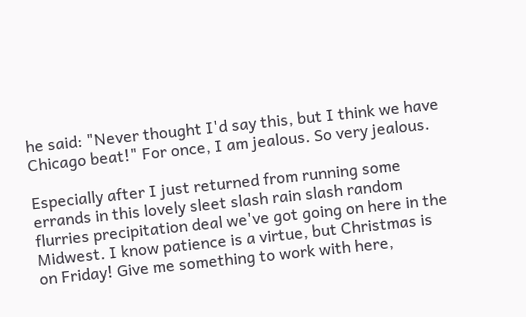he said: "Never thought I'd say this, but I think we have Chicago beat!" For once, I am jealous. So very jealous.

Especially after I just returned from running some errands in this lovely sleet slash rain slash random flurries precipitation deal we've got going on here in the Midwest. I know patience is a virtue, but Christmas is on Friday! Give me something to work with here,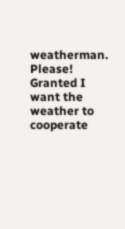weatherman. Please! Granted I want the weather to cooperate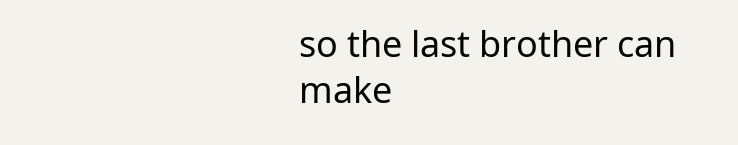so the last brother can make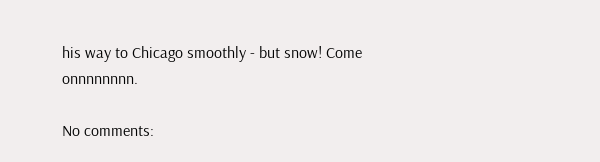his way to Chicago smoothly - but snow! Come onnnnnnnn.

No comments: